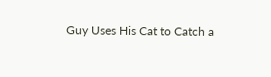Guy Uses His Cat to Catch a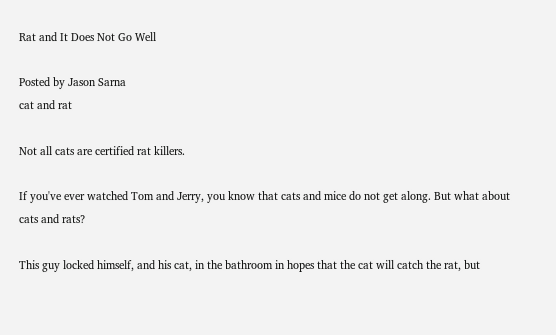Rat and It Does Not Go Well

Posted by Jason Sarna
cat and rat

Not all cats are certified rat killers.

If you've ever watched Tom and Jerry, you know that cats and mice do not get along. But what about cats and rats?

This guy locked himself, and his cat, in the bathroom in hopes that the cat will catch the rat, but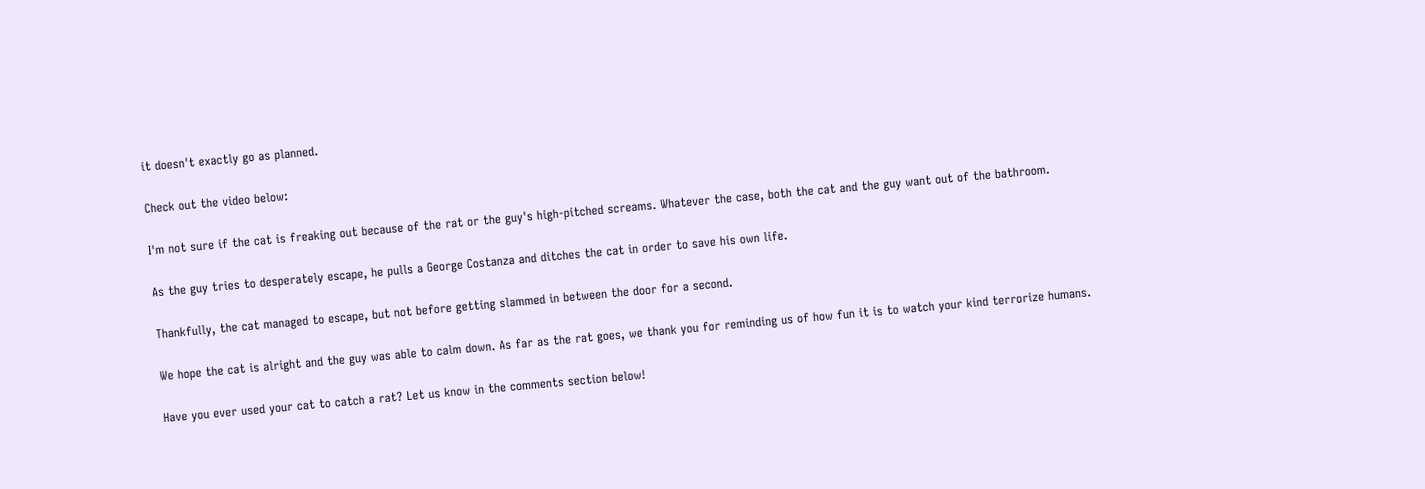it doesn't exactly go as planned.

Check out the video below:

I'm not sure if the cat is freaking out because of the rat or the guy's high-pitched screams. Whatever the case, both the cat and the guy want out of the bathroom.

As the guy tries to desperately escape, he pulls a George Costanza and ditches the cat in order to save his own life.

Thankfully, the cat managed to escape, but not before getting slammed in between the door for a second.

We hope the cat is alright and the guy was able to calm down. As far as the rat goes, we thank you for reminding us of how fun it is to watch your kind terrorize humans.

Have you ever used your cat to catch a rat? Let us know in the comments section below!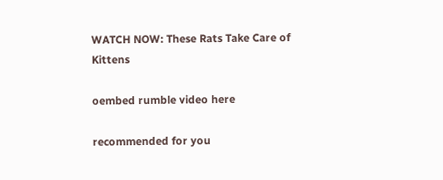WATCH NOW: These Rats Take Care of Kittens

oembed rumble video here

recommended for you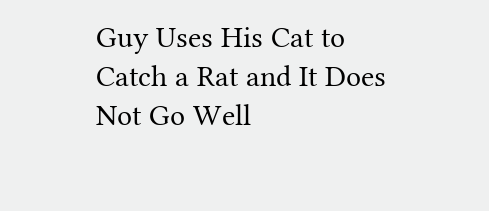Guy Uses His Cat to Catch a Rat and It Does Not Go Well